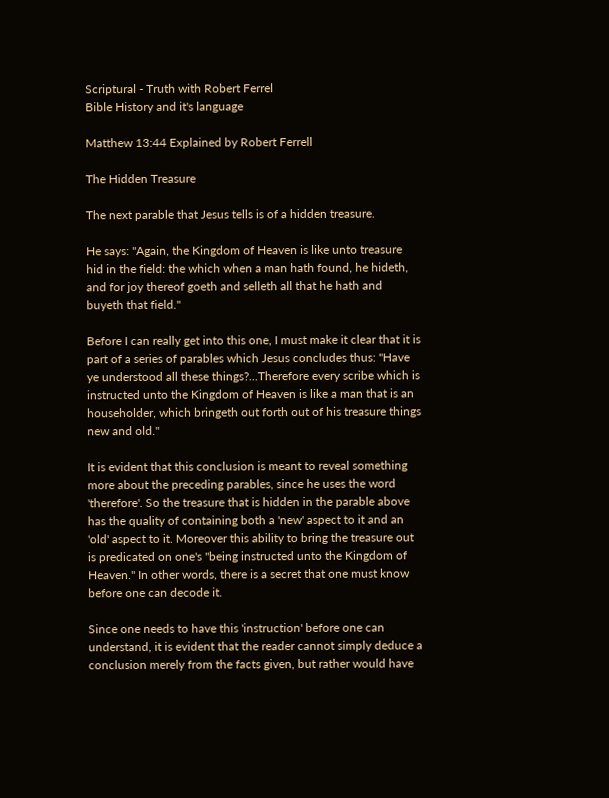Scriptural - Truth with Robert Ferrel
Bible History and it's language

Matthew 13:44 Explained by Robert Ferrell

The Hidden Treasure

The next parable that Jesus tells is of a hidden treasure.

He says: "Again, the Kingdom of Heaven is like unto treasure hid in the field: the which when a man hath found, he hideth, and for joy thereof goeth and selleth all that he hath and buyeth that field."

Before I can really get into this one, I must make it clear that it is part of a series of parables which Jesus concludes thus: "Have ye understood all these things?...Therefore every scribe which is instructed unto the Kingdom of Heaven is like a man that is an householder, which bringeth out forth out of his treasure things new and old."

It is evident that this conclusion is meant to reveal something more about the preceding parables, since he uses the word 'therefore'. So the treasure that is hidden in the parable above has the quality of containing both a 'new' aspect to it and an 'old' aspect to it. Moreover this ability to bring the treasure out is predicated on one's "being instructed unto the Kingdom of Heaven." In other words, there is a secret that one must know before one can decode it.

Since one needs to have this 'instruction' before one can understand, it is evident that the reader cannot simply deduce a conclusion merely from the facts given, but rather would have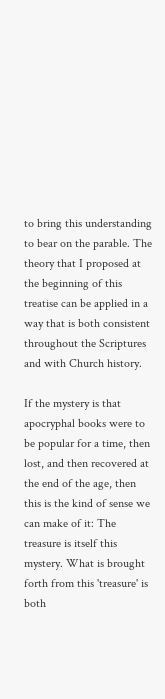to bring this understanding to bear on the parable. The theory that I proposed at the beginning of this treatise can be applied in a way that is both consistent throughout the Scriptures and with Church history.

If the mystery is that apocryphal books were to be popular for a time, then lost, and then recovered at the end of the age, then this is the kind of sense we can make of it: The treasure is itself this mystery. What is brought forth from this 'treasure' is both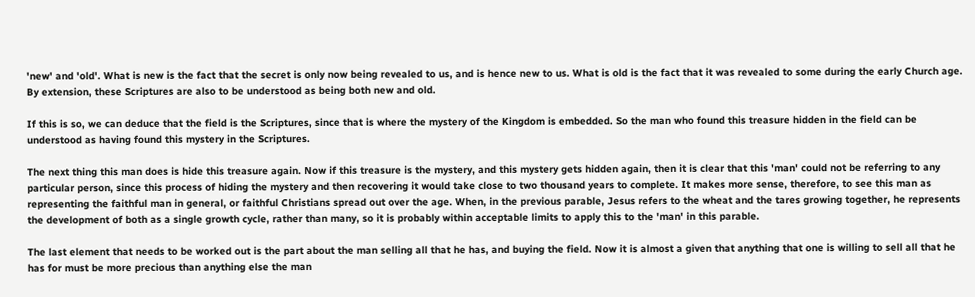'new' and 'old'. What is new is the fact that the secret is only now being revealed to us, and is hence new to us. What is old is the fact that it was revealed to some during the early Church age. By extension, these Scriptures are also to be understood as being both new and old.

If this is so, we can deduce that the field is the Scriptures, since that is where the mystery of the Kingdom is embedded. So the man who found this treasure hidden in the field can be understood as having found this mystery in the Scriptures.

The next thing this man does is hide this treasure again. Now if this treasure is the mystery, and this mystery gets hidden again, then it is clear that this 'man' could not be referring to any particular person, since this process of hiding the mystery and then recovering it would take close to two thousand years to complete. It makes more sense, therefore, to see this man as representing the faithful man in general, or faithful Christians spread out over the age. When, in the previous parable, Jesus refers to the wheat and the tares growing together, he represents the development of both as a single growth cycle, rather than many, so it is probably within acceptable limits to apply this to the 'man' in this parable.

The last element that needs to be worked out is the part about the man selling all that he has, and buying the field. Now it is almost a given that anything that one is willing to sell all that he has for must be more precious than anything else the man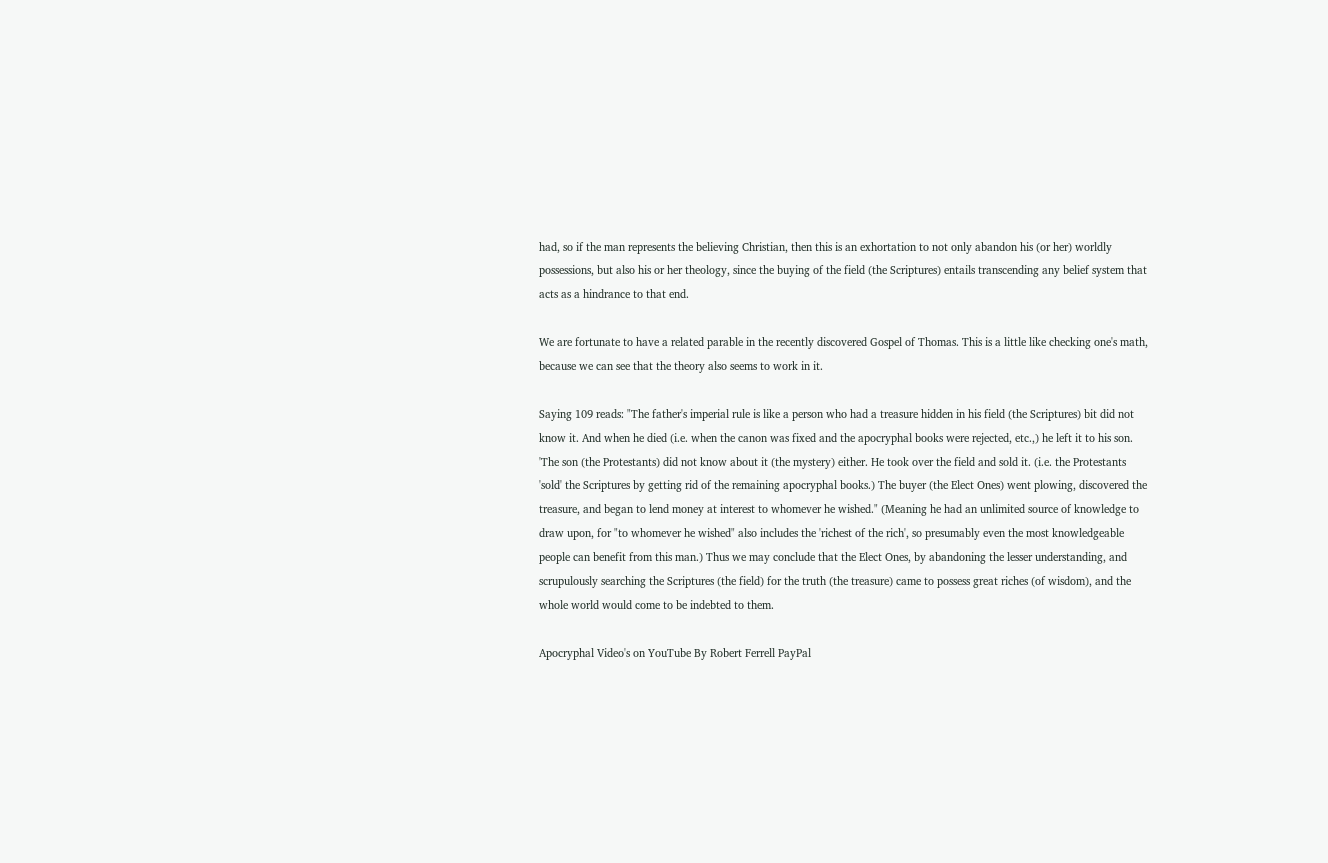had, so if the man represents the believing Christian, then this is an exhortation to not only abandon his (or her) worldly possessions, but also his or her theology, since the buying of the field (the Scriptures) entails transcending any belief system that acts as a hindrance to that end.

We are fortunate to have a related parable in the recently discovered Gospel of Thomas. This is a little like checking one's math, because we can see that the theory also seems to work in it.

Saying 109 reads: "The father's imperial rule is like a person who had a treasure hidden in his field (the Scriptures) bit did not know it. And when he died (i.e. when the canon was fixed and the apocryphal books were rejected, etc.,) he left it to his son. 'The son (the Protestants) did not know about it (the mystery) either. He took over the field and sold it. (i.e. the Protestants 'sold' the Scriptures by getting rid of the remaining apocryphal books.) The buyer (the Elect Ones) went plowing, discovered the treasure, and began to lend money at interest to whomever he wished." (Meaning he had an unlimited source of knowledge to draw upon, for "to whomever he wished" also includes the 'richest of the rich', so presumably even the most knowledgeable people can benefit from this man.) Thus we may conclude that the Elect Ones, by abandoning the lesser understanding, and scrupulously searching the Scriptures (the field) for the truth (the treasure) came to possess great riches (of wisdom), and the whole world would come to be indebted to them.

Apocryphal Video's on YouTube By Robert Ferrell PayPal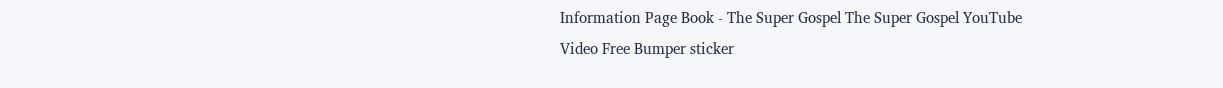Information Page Book - The Super Gospel The Super Gospel YouTube Video Free Bumper sticker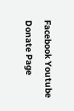Facebook Youtube Donate Page